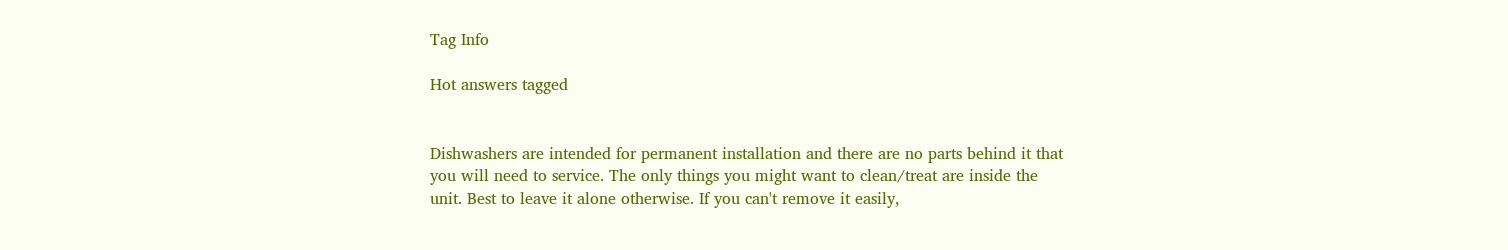Tag Info

Hot answers tagged


Dishwashers are intended for permanent installation and there are no parts behind it that you will need to service. The only things you might want to clean/treat are inside the unit. Best to leave it alone otherwise. If you can't remove it easily,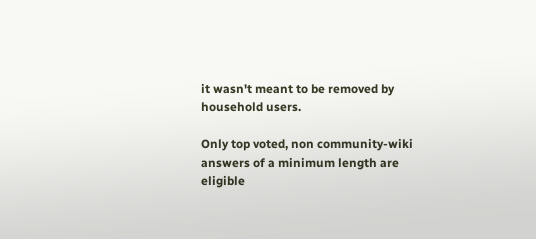it wasn't meant to be removed by household users.

Only top voted, non community-wiki answers of a minimum length are eligible